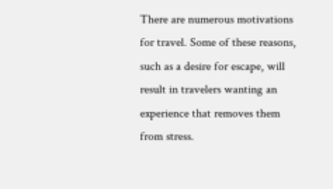There are numerous motivations for travel. Some of these reasons, such as a desire for escape, will result in travelers wanting an experience that removes them from stress.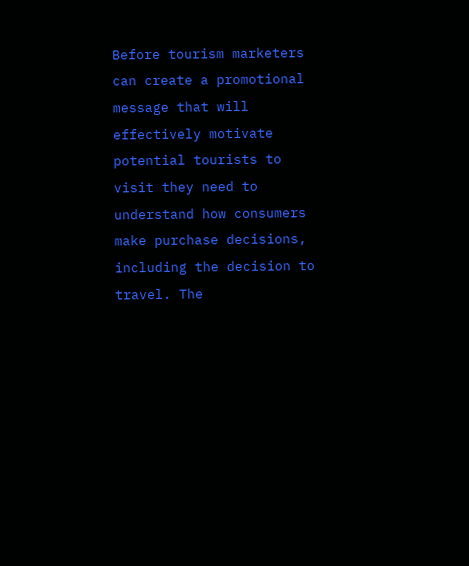Before tourism marketers can create a promotional message that will effectively motivate potential tourists to visit they need to understand how consumers make purchase decisions, including the decision to travel. The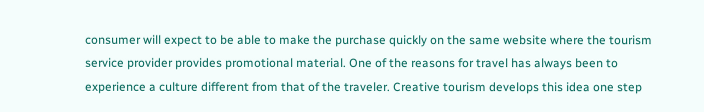consumer will expect to be able to make the purchase quickly on the same website where the tourism service provider provides promotional material. One of the reasons for travel has always been to experience a culture different from that of the traveler. Creative tourism develops this idea one step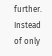further. Instead of only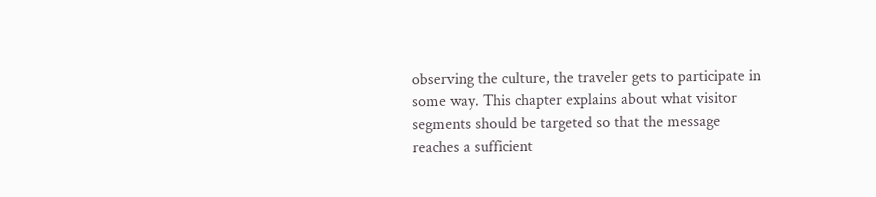observing the culture, the traveler gets to participate in some way. This chapter explains about what visitor segments should be targeted so that the message reaches a sufficient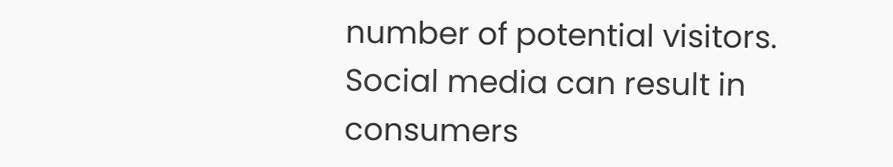number of potential visitors. Social media can result in consumers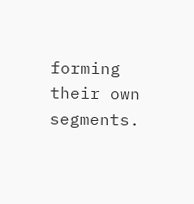forming their own segments.